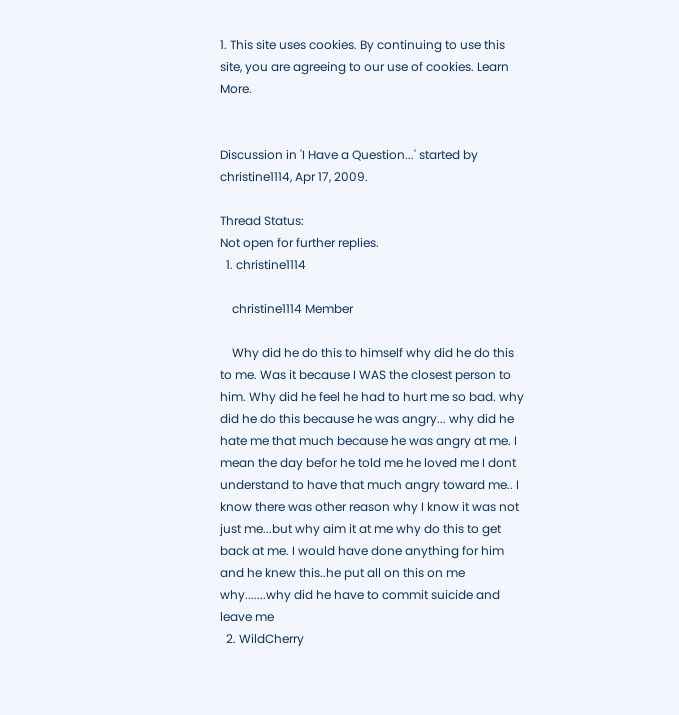1. This site uses cookies. By continuing to use this site, you are agreeing to our use of cookies. Learn More.


Discussion in 'I Have a Question...' started by christine1114, Apr 17, 2009.

Thread Status:
Not open for further replies.
  1. christine1114

    christine1114 Member

    Why did he do this to himself why did he do this to me. Was it because I WAS the closest person to him. Why did he feel he had to hurt me so bad. why did he do this because he was angry... why did he hate me that much because he was angry at me. I mean the day befor he told me he loved me I dont understand to have that much angry toward me.. I know there was other reason why I know it was not just me...but why aim it at me why do this to get back at me. I would have done anything for him and he knew this..he put all on this on me why.......why did he have to commit suicide and leave me
  2. WildCherry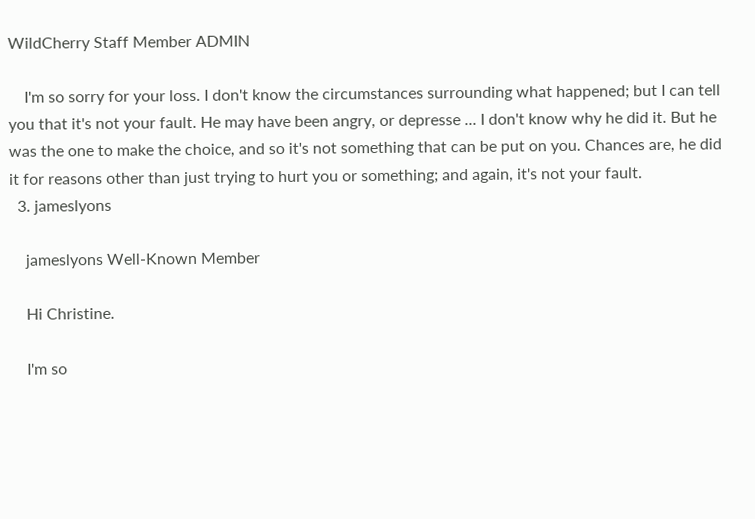WildCherry Staff Member ADMIN

    I'm so sorry for your loss. I don't know the circumstances surrounding what happened; but I can tell you that it's not your fault. He may have been angry, or depresse ... I don't know why he did it. But he was the one to make the choice, and so it's not something that can be put on you. Chances are, he did it for reasons other than just trying to hurt you or something; and again, it's not your fault.
  3. jameslyons

    jameslyons Well-Known Member

    Hi Christine.

    I'm so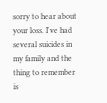sorry to hear about your loss. I've had several suicides in my family and the thing to remember is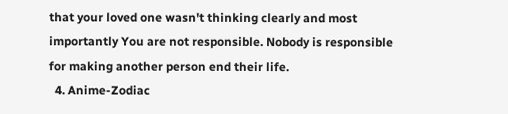that your loved one wasn't thinking clearly and most importantly You are not responsible. Nobody is responsible for making another person end their life.
  4. Anime-Zodiac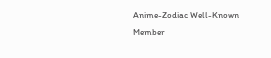Anime-Zodiac Well-Known Member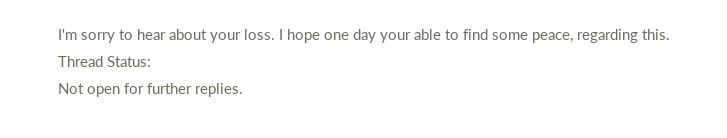I'm sorry to hear about your loss. I hope one day your able to find some peace, regarding this.
Thread Status:
Not open for further replies.